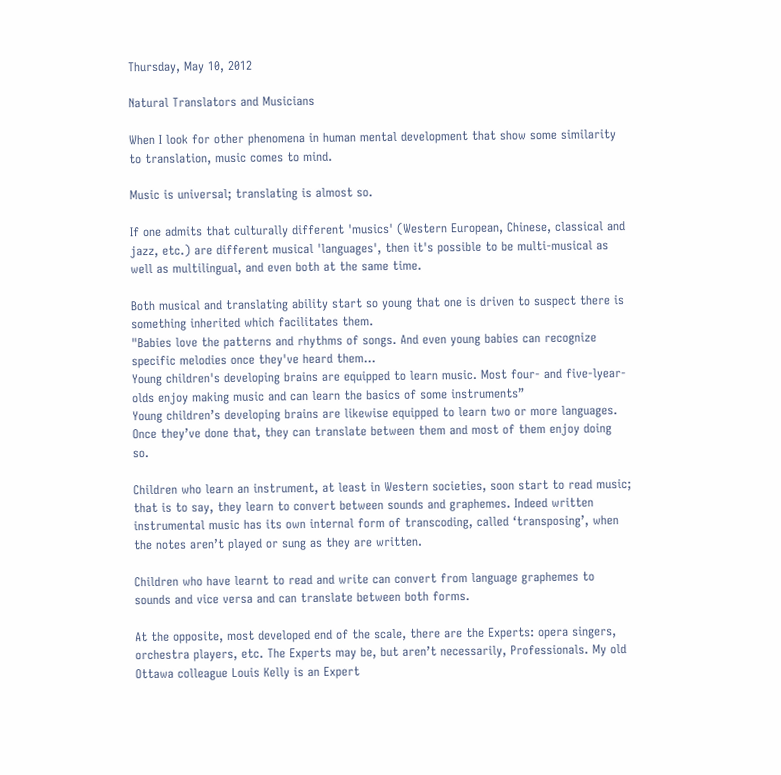Thursday, May 10, 2012

Natural Translators and Musicians

When I look for other phenomena in human mental development that show some similarity to translation, music comes to mind.

Music is universal; translating is almost so.

If one admits that culturally different 'musics' (Western European, Chinese, classical and jazz, etc.) are different musical 'languages', then it's possible to be multi-musical as well as multilingual, and even both at the same time.

Both musical and translating ability start so young that one is driven to suspect there is something inherited which facilitates them.
"Babies love the patterns and rhythms of songs. And even young babies can recognize specific melodies once they've heard them...
Young children's developing brains are equipped to learn music. Most four- and five-lyear-olds enjoy making music and can learn the basics of some instruments”
Young children’s developing brains are likewise equipped to learn two or more languages. Once they’ve done that, they can translate between them and most of them enjoy doing so.

Children who learn an instrument, at least in Western societies, soon start to read music; that is to say, they learn to convert between sounds and graphemes. Indeed written instrumental music has its own internal form of transcoding, called ‘transposing’, when the notes aren’t played or sung as they are written.

Children who have learnt to read and write can convert from language graphemes to sounds and vice versa and can translate between both forms.

At the opposite, most developed end of the scale, there are the Experts: opera singers, orchestra players, etc. The Experts may be, but aren’t necessarily, Professionals. My old Ottawa colleague Louis Kelly is an Expert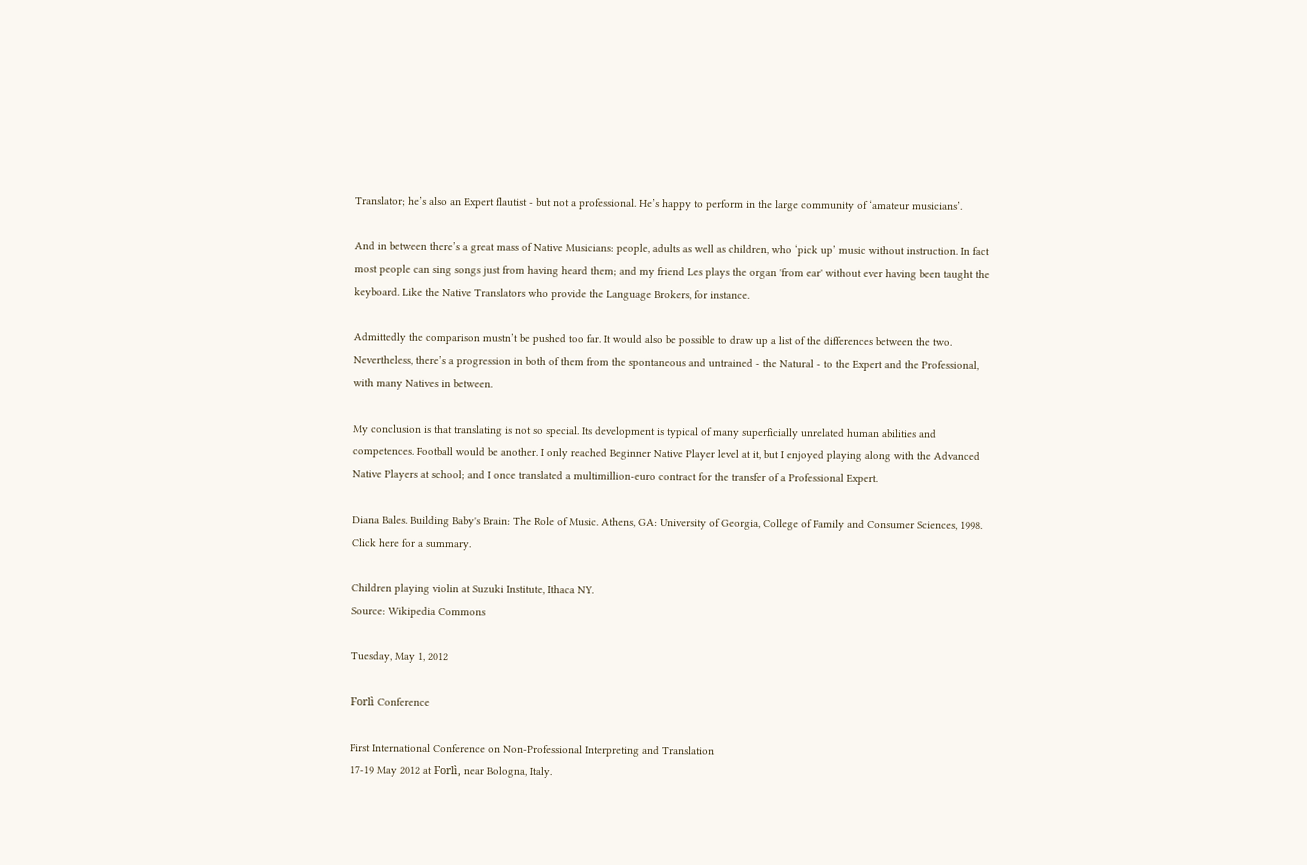Translator; he’s also an Expert flautist - but not a professional. He’s happy to perform in the large community of ‘amateur musicians’.

And in between there’s a great mass of Native Musicians: people, adults as well as children, who ‘pick up’ music without instruction. In fact most people can sing songs just from having heard them; and my friend Les plays the organ 'from ear' without ever having been taught the keyboard. Like the Native Translators who provide the Language Brokers, for instance.

Admittedly the comparison mustn’t be pushed too far. It would also be possible to draw up a list of the differences between the two. Nevertheless, there’s a progression in both of them from the spontaneous and untrained - the Natural - to the Expert and the Professional, with many Natives in between.

My conclusion is that translating is not so special. Its development is typical of many superficially unrelated human abilities and competences. Football would be another. I only reached Beginner Native Player level at it, but I enjoyed playing along with the Advanced Native Players at school; and I once translated a multimillion-euro contract for the transfer of a Professional Expert.

Diana Bales. Building Baby's Brain: The Role of Music. Athens, GA: University of Georgia, College of Family and Consumer Sciences, 1998. Click here for a summary.

Children playing violin at Suzuki Institute, Ithaca NY.
Source: Wikipedia Commons

Tuesday, May 1, 2012

Forlì Conference

First International Conference on Non-Professional Interpreting and Translation
17-19 May 2012 at Forlì, near Bologna, Italy.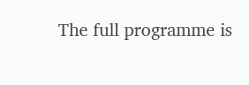The full programme is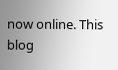now online. This blog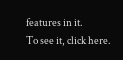features in it.
To see it, click here.